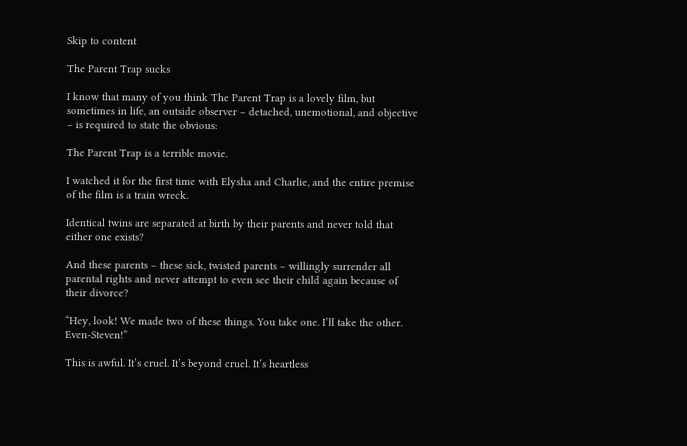Skip to content

The Parent Trap sucks

I know that many of you think The Parent Trap is a lovely film, but sometimes in life, an outside observer – detached, unemotional, and objective – is required to state the obvious:

The Parent Trap is a terrible movie.

I watched it for the first time with Elysha and Charlie, and the entire premise of the film is a train wreck.

Identical twins are separated at birth by their parents and never told that either one exists?

And these parents – these sick, twisted parents – willingly surrender all parental rights and never attempt to even see their child again because of their divorce?

“Hey, look! We made two of these things. You take one. I’ll take the other. Even-Steven!”

This is awful. It’s cruel. It’s beyond cruel. It’s heartless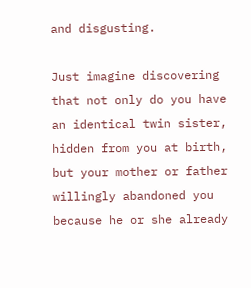and disgusting.

Just imagine discovering that not only do you have an identical twin sister, hidden from you at birth, but your mother or father willingly abandoned you because he or she already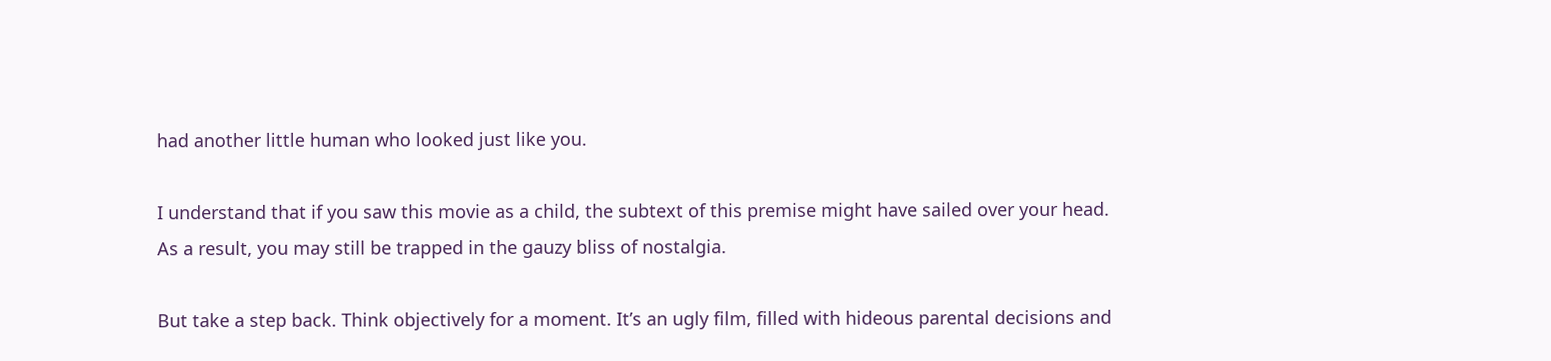had another little human who looked just like you.

I understand that if you saw this movie as a child, the subtext of this premise might have sailed over your head. As a result, you may still be trapped in the gauzy bliss of nostalgia.

But take a step back. Think objectively for a moment. It’s an ugly film, filled with hideous parental decisions and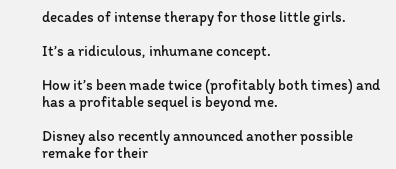decades of intense therapy for those little girls.

It’s a ridiculous, inhumane concept.

How it’s been made twice (profitably both times) and has a profitable sequel is beyond me.

Disney also recently announced another possible remake for their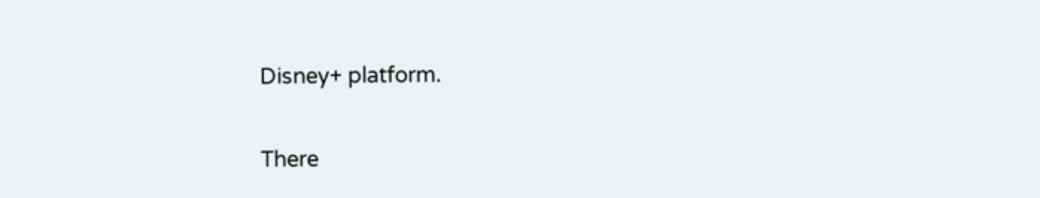Disney+ platform.

There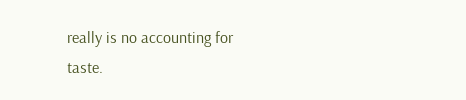really is no accounting for taste.